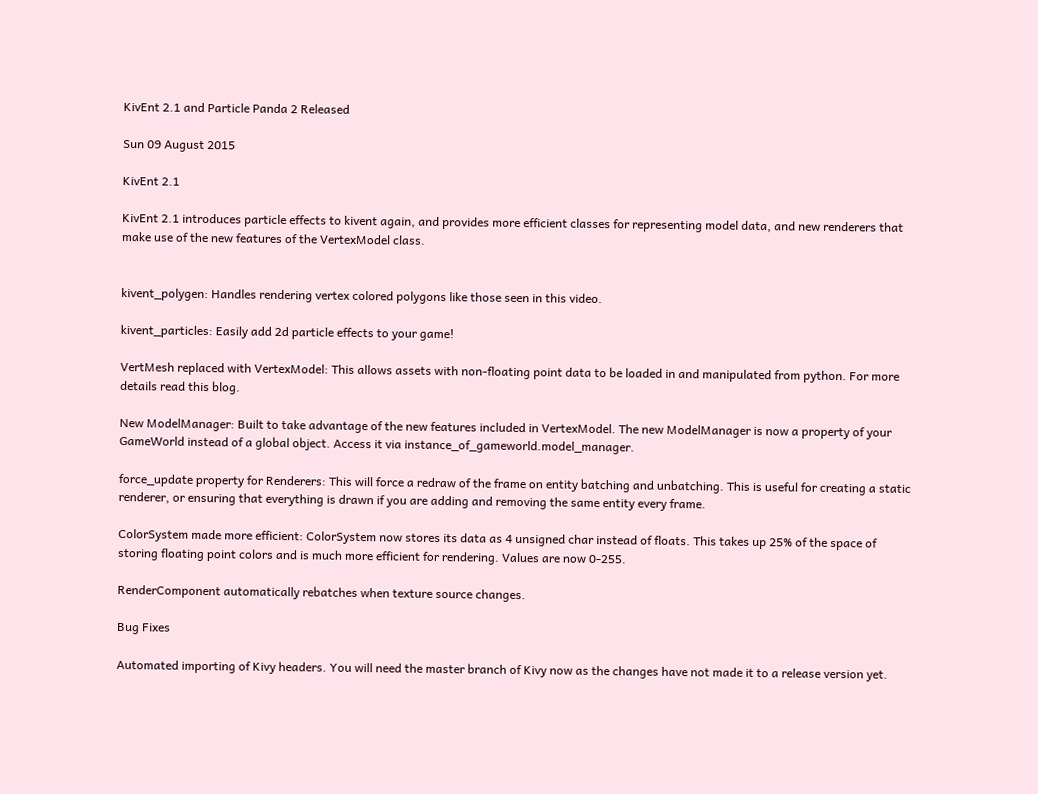KivEnt 2.1 and Particle Panda 2 Released

Sun 09 August 2015

KivEnt 2.1

KivEnt 2.1 introduces particle effects to kivent again, and provides more efficient classes for representing model data, and new renderers that make use of the new features of the VertexModel class.


kivent_polygen: Handles rendering vertex colored polygons like those seen in this video.

kivent_particles: Easily add 2d particle effects to your game!

VertMesh replaced with VertexModel: This allows assets with non-floating point data to be loaded in and manipulated from python. For more details read this blog.

New ModelManager: Built to take advantage of the new features included in VertexModel. The new ModelManager is now a property of your GameWorld instead of a global object. Access it via instance_of_gameworld.model_manager.

force_update property for Renderers: This will force a redraw of the frame on entity batching and unbatching. This is useful for creating a static renderer, or ensuring that everything is drawn if you are adding and removing the same entity every frame.

ColorSystem made more efficient: ColorSystem now stores its data as 4 unsigned char instead of floats. This takes up 25% of the space of storing floating point colors and is much more efficient for rendering. Values are now 0-255.

RenderComponent automatically rebatches when texture source changes.

Bug Fixes

Automated importing of Kivy headers. You will need the master branch of Kivy now as the changes have not made it to a release version yet.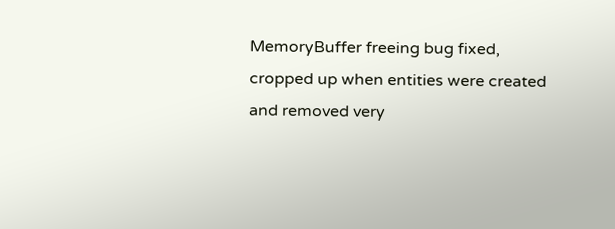MemoryBuffer freeing bug fixed, cropped up when entities were created and removed very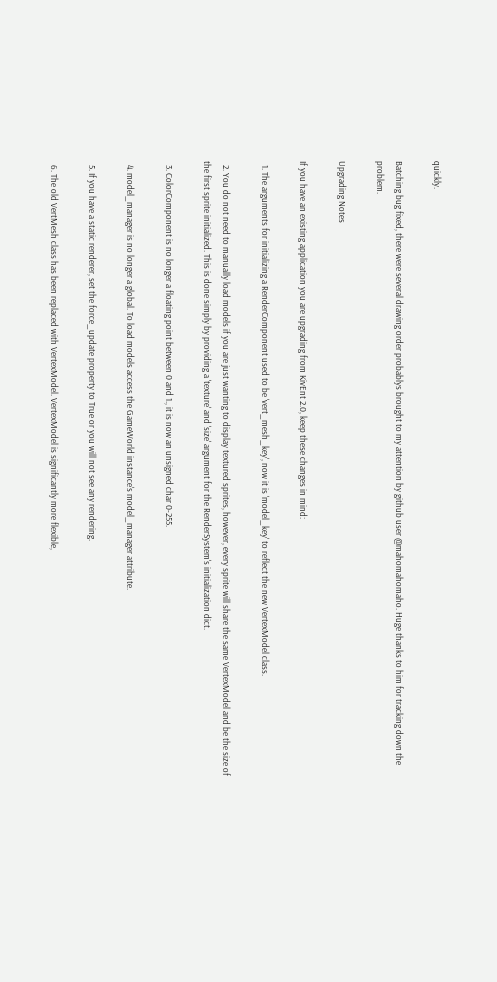quickly.

Batching bug fixed, there were several drawing order probablys brought to my attention by github user @mahomahomaho. Huge thanks to him for tracking down the problem.

Upgrading Notes

If you have an existing application you are upgrading from KivEnt 2.0, keep these changes in mind:

  1. The arguments for initializing a RenderComponent used to be 'vert_mesh_key', now it is 'model_key' to reflect the new VertexModel class.

  2. You do not need to manually load models if you are just wanting to display textured sprites, however, every sprite will share the same VertexModel and be the size of the first sprite initialized. This is done simply by providing a 'texture' and 'size' argument for the RenderSystem's initialization dict.

  3. ColorComponent is no longer a floating point between 0 and 1., it is now an unsigned char 0-255.

  4. model_manager is no longer a global. To load models access the GameWorld instance's model_manager attribute.

  5. If you have a static renderer, set the force_update property to True or you will not see any rendering.

  6. The old VertMesh class has been replaced with VertexModel. VertexModel is significantly more flexible,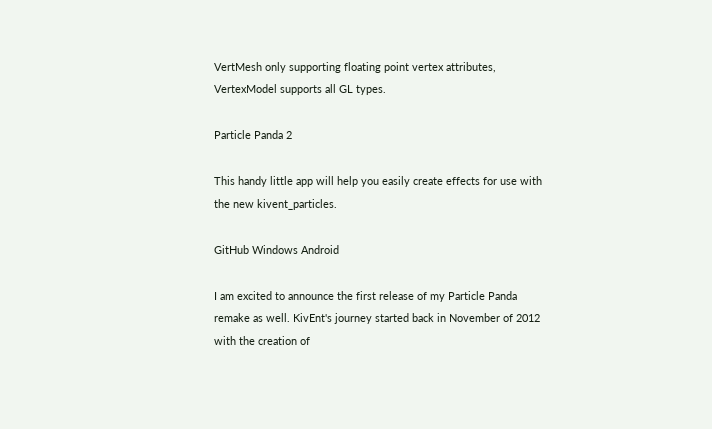VertMesh only supporting floating point vertex attributes, VertexModel supports all GL types.

Particle Panda 2

This handy little app will help you easily create effects for use with the new kivent_particles.

GitHub Windows Android

I am excited to announce the first release of my Particle Panda remake as well. KivEnt's journey started back in November of 2012 with the creation of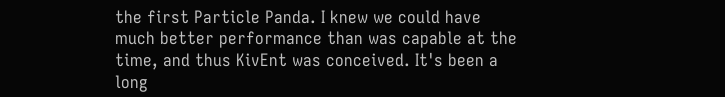the first Particle Panda. I knew we could have much better performance than was capable at the time, and thus KivEnt was conceived. It's been a long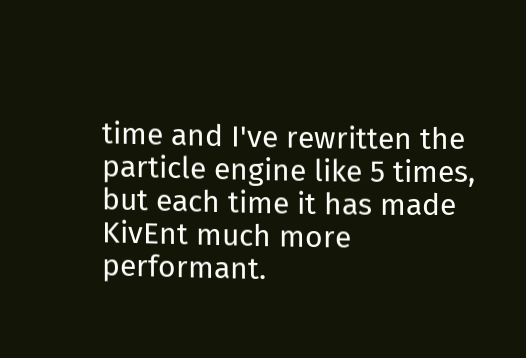time and I've rewritten the particle engine like 5 times, but each time it has made KivEnt much more performant.